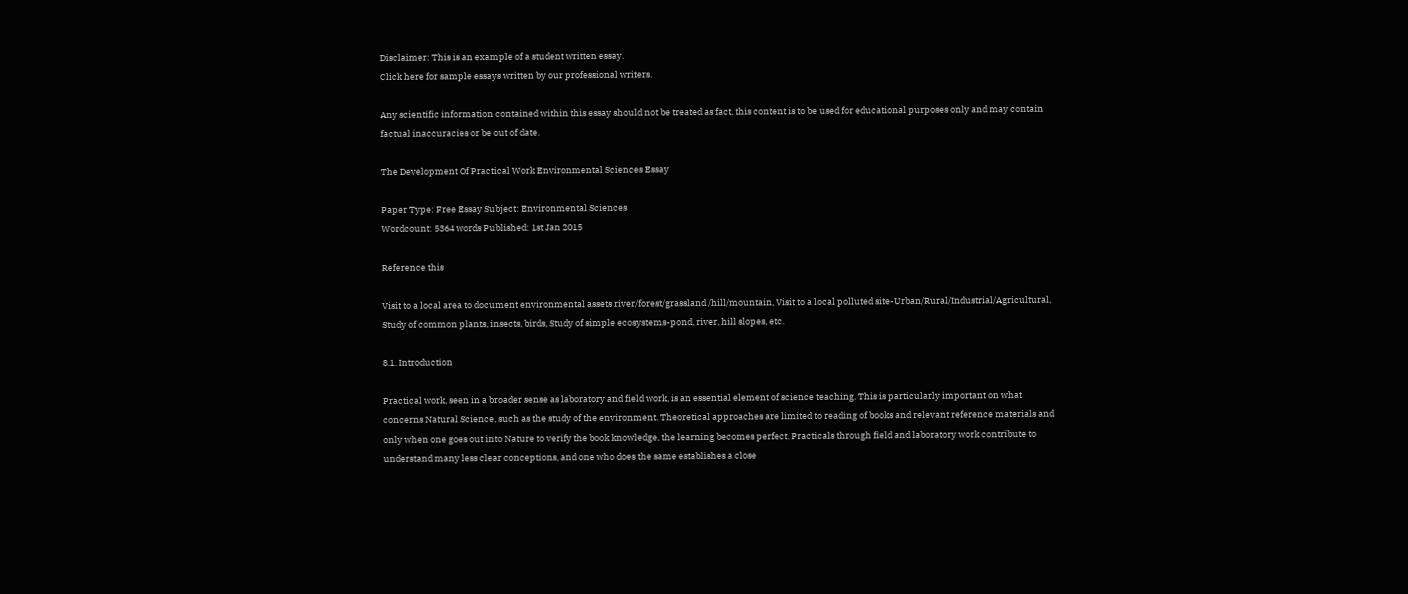Disclaimer: This is an example of a student written essay.
Click here for sample essays written by our professional writers.

Any scientific information contained within this essay should not be treated as fact, this content is to be used for educational purposes only and may contain factual inaccuracies or be out of date.

The Development Of Practical Work Environmental Sciences Essay

Paper Type: Free Essay Subject: Environmental Sciences
Wordcount: 5364 words Published: 1st Jan 2015

Reference this

Visit to a local area to document environmental assets river/forest/grassland /hill/mountain, Visit to a local polluted site-Urban/Rural/Industrial/Agricultural, Study of common plants, insects, birds, Study of simple ecosystems-pond, river, hill slopes, etc.

8.1. Introduction

Practical work, seen in a broader sense as laboratory and field work, is an essential element of science teaching. This is particularly important on what concerns Natural Science, such as the study of the environment. Theoretical approaches are limited to reading of books and relevant reference materials and only when one goes out into Nature to verify the book knowledge, the learning becomes perfect. Practicals through field and laboratory work contribute to understand many less clear conceptions, and one who does the same establishes a close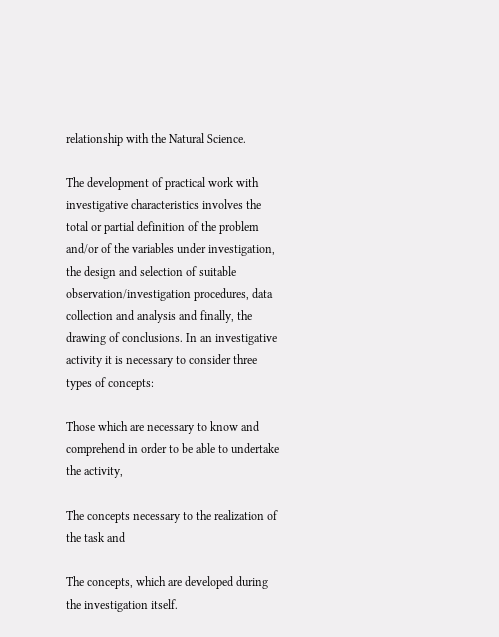relationship with the Natural Science.

The development of practical work with investigative characteristics involves the total or partial definition of the problem and/or of the variables under investigation, the design and selection of suitable observation/investigation procedures, data collection and analysis and finally, the drawing of conclusions. In an investigative activity it is necessary to consider three types of concepts:

Those which are necessary to know and comprehend in order to be able to undertake the activity,

The concepts necessary to the realization of the task and

The concepts, which are developed during the investigation itself.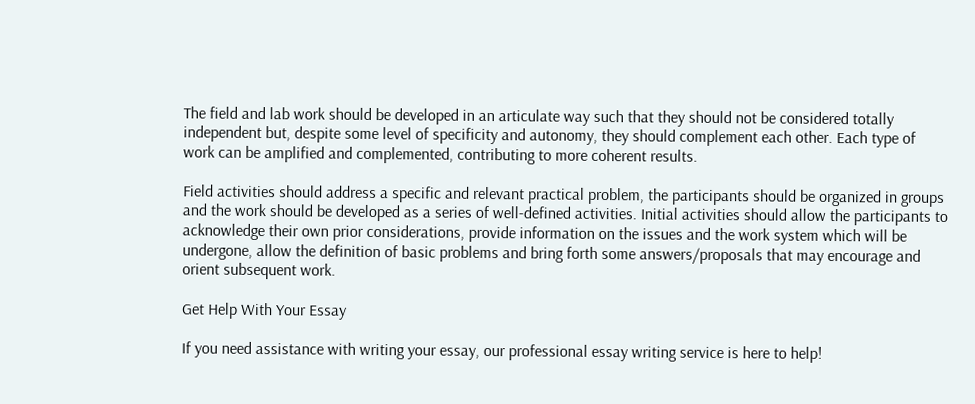The field and lab work should be developed in an articulate way such that they should not be considered totally independent but, despite some level of specificity and autonomy, they should complement each other. Each type of work can be amplified and complemented, contributing to more coherent results.

Field activities should address a specific and relevant practical problem, the participants should be organized in groups and the work should be developed as a series of well-defined activities. Initial activities should allow the participants to acknowledge their own prior considerations, provide information on the issues and the work system which will be undergone, allow the definition of basic problems and bring forth some answers/proposals that may encourage and orient subsequent work.

Get Help With Your Essay

If you need assistance with writing your essay, our professional essay writing service is here to help!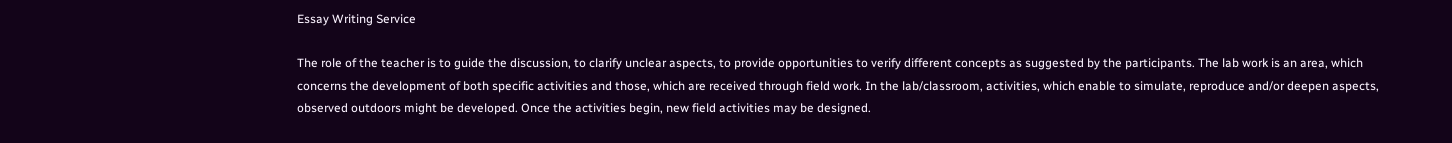Essay Writing Service

The role of the teacher is to guide the discussion, to clarify unclear aspects, to provide opportunities to verify different concepts as suggested by the participants. The lab work is an area, which concerns the development of both specific activities and those, which are received through field work. In the lab/classroom, activities, which enable to simulate, reproduce and/or deepen aspects, observed outdoors might be developed. Once the activities begin, new field activities may be designed.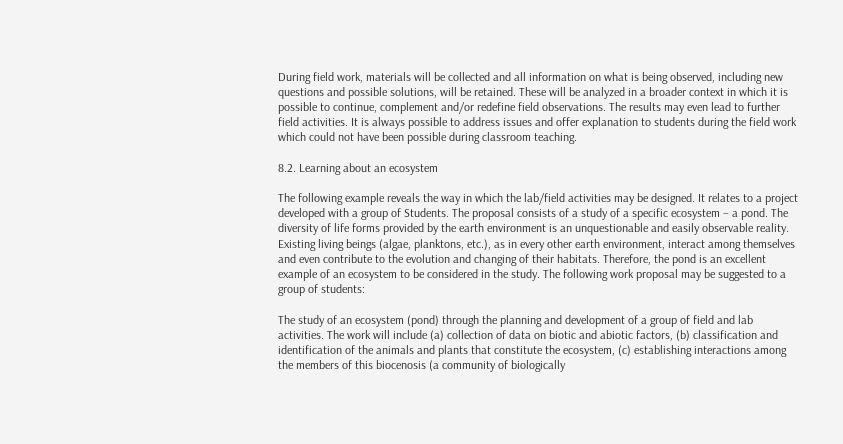During field work, materials will be collected and all information on what is being observed, including new questions and possible solutions, will be retained. These will be analyzed in a broader context in which it is possible to continue, complement and/or redefine field observations. The results may even lead to further field activities. It is always possible to address issues and offer explanation to students during the field work which could not have been possible during classroom teaching.

8.2. Learning about an ecosystem

The following example reveals the way in which the lab/field activities may be designed. It relates to a project developed with a group of Students. The proposal consists of a study of a specific ecosystem – a pond. The diversity of life forms provided by the earth environment is an unquestionable and easily observable reality. Existing living beings (algae, planktons, etc.), as in every other earth environment, interact among themselves and even contribute to the evolution and changing of their habitats. Therefore, the pond is an excellent example of an ecosystem to be considered in the study. The following work proposal may be suggested to a group of students:

The study of an ecosystem (pond) through the planning and development of a group of field and lab activities. The work will include (a) collection of data on biotic and abiotic factors, (b) classification and identification of the animals and plants that constitute the ecosystem, (c) establishing interactions among the members of this biocenosis (a community of biologically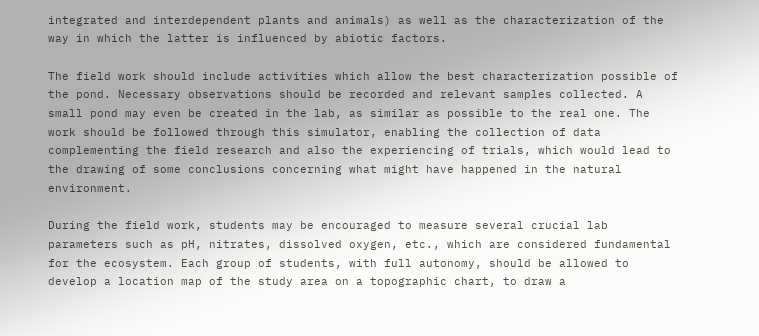integrated and interdependent plants and animals) as well as the characterization of the way in which the latter is influenced by abiotic factors.

The field work should include activities which allow the best characterization possible of the pond. Necessary observations should be recorded and relevant samples collected. A small pond may even be created in the lab, as similar as possible to the real one. The work should be followed through this simulator, enabling the collection of data complementing the field research and also the experiencing of trials, which would lead to the drawing of some conclusions concerning what might have happened in the natural environment.

During the field work, students may be encouraged to measure several crucial lab parameters such as pH, nitrates, dissolved oxygen, etc., which are considered fundamental for the ecosystem. Each group of students, with full autonomy, should be allowed to develop a location map of the study area on a topographic chart, to draw a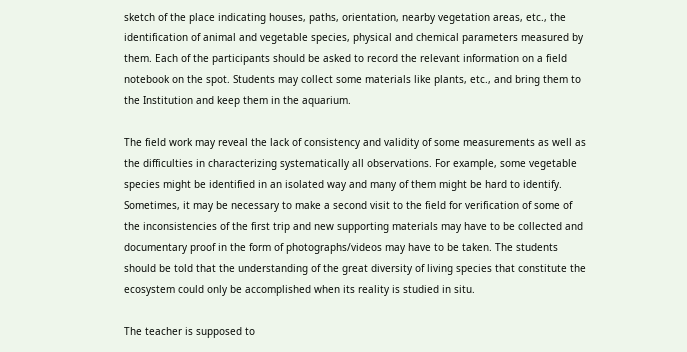sketch of the place indicating houses, paths, orientation, nearby vegetation areas, etc., the identification of animal and vegetable species, physical and chemical parameters measured by them. Each of the participants should be asked to record the relevant information on a field notebook on the spot. Students may collect some materials like plants, etc., and bring them to the Institution and keep them in the aquarium.

The field work may reveal the lack of consistency and validity of some measurements as well as the difficulties in characterizing systematically all observations. For example, some vegetable species might be identified in an isolated way and many of them might be hard to identify. Sometimes, it may be necessary to make a second visit to the field for verification of some of the inconsistencies of the first trip and new supporting materials may have to be collected and documentary proof in the form of photographs/videos may have to be taken. The students should be told that the understanding of the great diversity of living species that constitute the ecosystem could only be accomplished when its reality is studied in situ.

The teacher is supposed to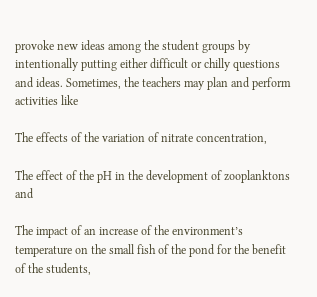provoke new ideas among the student groups by intentionally putting either difficult or chilly questions and ideas. Sometimes, the teachers may plan and perform activities like

The effects of the variation of nitrate concentration,

The effect of the pH in the development of zooplanktons and

The impact of an increase of the environment’s temperature on the small fish of the pond for the benefit of the students,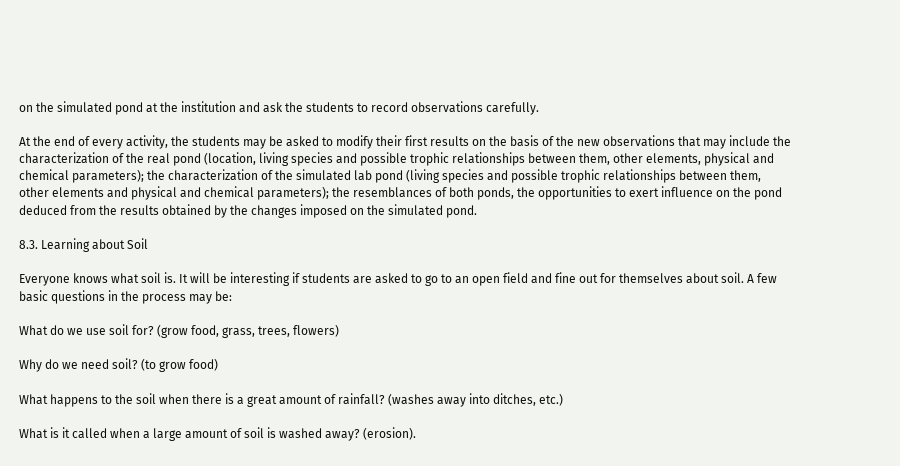on the simulated pond at the institution and ask the students to record observations carefully.

At the end of every activity, the students may be asked to modify their first results on the basis of the new observations that may include the characterization of the real pond (location, living species and possible trophic relationships between them, other elements, physical and chemical parameters); the characterization of the simulated lab pond (living species and possible trophic relationships between them, other elements and physical and chemical parameters); the resemblances of both ponds, the opportunities to exert influence on the pond deduced from the results obtained by the changes imposed on the simulated pond.

8.3. Learning about Soil

Everyone knows what soil is. It will be interesting if students are asked to go to an open field and fine out for themselves about soil. A few basic questions in the process may be:

What do we use soil for? (grow food, grass, trees, flowers)

Why do we need soil? (to grow food)

What happens to the soil when there is a great amount of rainfall? (washes away into ditches, etc.)

What is it called when a large amount of soil is washed away? (erosion).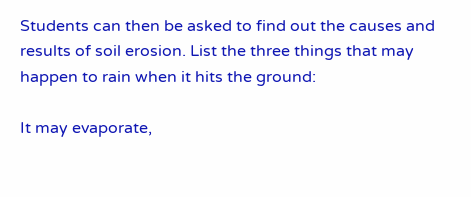Students can then be asked to find out the causes and results of soil erosion. List the three things that may happen to rain when it hits the ground:

It may evaporate,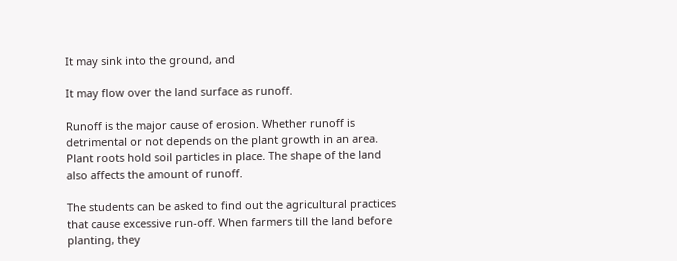It may sink into the ground, and

It may flow over the land surface as runoff.

Runoff is the major cause of erosion. Whether runoff is detrimental or not depends on the plant growth in an area. Plant roots hold soil particles in place. The shape of the land also affects the amount of runoff.

The students can be asked to find out the agricultural practices that cause excessive run-off. When farmers till the land before planting, they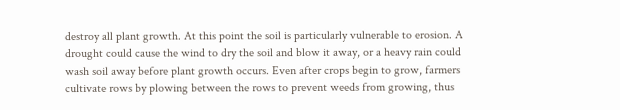destroy all plant growth. At this point the soil is particularly vulnerable to erosion. A drought could cause the wind to dry the soil and blow it away, or a heavy rain could wash soil away before plant growth occurs. Even after crops begin to grow, farmers cultivate rows by plowing between the rows to prevent weeds from growing, thus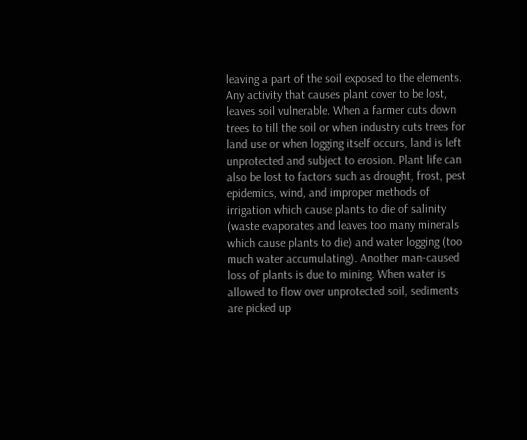leaving a part of the soil exposed to the elements. Any activity that causes plant cover to be lost, leaves soil vulnerable. When a farmer cuts down trees to till the soil or when industry cuts trees for land use or when logging itself occurs, land is left unprotected and subject to erosion. Plant life can also be lost to factors such as drought, frost, pest epidemics, wind, and improper methods of irrigation which cause plants to die of salinity (waste evaporates and leaves too many minerals which cause plants to die) and water logging (too much water accumulating). Another man-caused loss of plants is due to mining. When water is allowed to flow over unprotected soil, sediments are picked up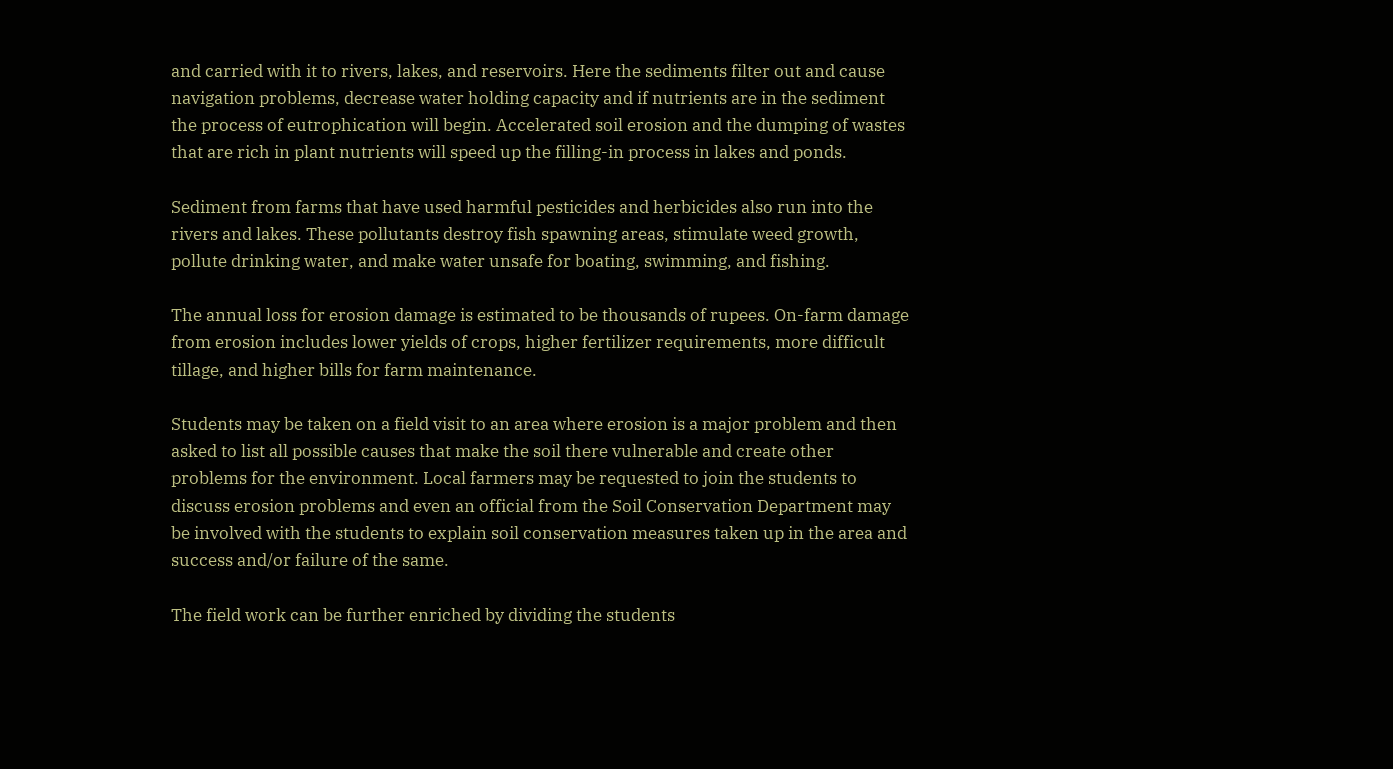and carried with it to rivers, lakes, and reservoirs. Here the sediments filter out and cause navigation problems, decrease water holding capacity and if nutrients are in the sediment the process of eutrophication will begin. Accelerated soil erosion and the dumping of wastes that are rich in plant nutrients will speed up the filling-in process in lakes and ponds.

Sediment from farms that have used harmful pesticides and herbicides also run into the rivers and lakes. These pollutants destroy fish spawning areas, stimulate weed growth, pollute drinking water, and make water unsafe for boating, swimming, and fishing.

The annual loss for erosion damage is estimated to be thousands of rupees. On-farm damage from erosion includes lower yields of crops, higher fertilizer requirements, more difficult tillage, and higher bills for farm maintenance.

Students may be taken on a field visit to an area where erosion is a major problem and then asked to list all possible causes that make the soil there vulnerable and create other problems for the environment. Local farmers may be requested to join the students to discuss erosion problems and even an official from the Soil Conservation Department may be involved with the students to explain soil conservation measures taken up in the area and success and/or failure of the same.

The field work can be further enriched by dividing the students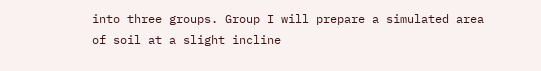into three groups. Group I will prepare a simulated area of soil at a slight incline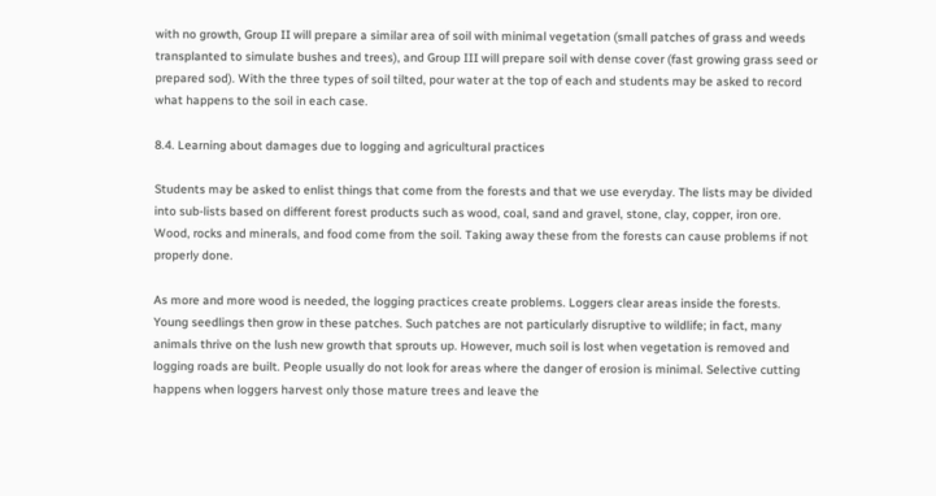with no growth, Group II will prepare a similar area of soil with minimal vegetation (small patches of grass and weeds transplanted to simulate bushes and trees), and Group III will prepare soil with dense cover (fast growing grass seed or prepared sod). With the three types of soil tilted, pour water at the top of each and students may be asked to record what happens to the soil in each case.

8.4. Learning about damages due to logging and agricultural practices

Students may be asked to enlist things that come from the forests and that we use everyday. The lists may be divided into sub-lists based on different forest products such as wood, coal, sand and gravel, stone, clay, copper, iron ore. Wood, rocks and minerals, and food come from the soil. Taking away these from the forests can cause problems if not properly done.

As more and more wood is needed, the logging practices create problems. Loggers clear areas inside the forests. Young seedlings then grow in these patches. Such patches are not particularly disruptive to wildlife; in fact, many animals thrive on the lush new growth that sprouts up. However, much soil is lost when vegetation is removed and logging roads are built. People usually do not look for areas where the danger of erosion is minimal. Selective cutting happens when loggers harvest only those mature trees and leave the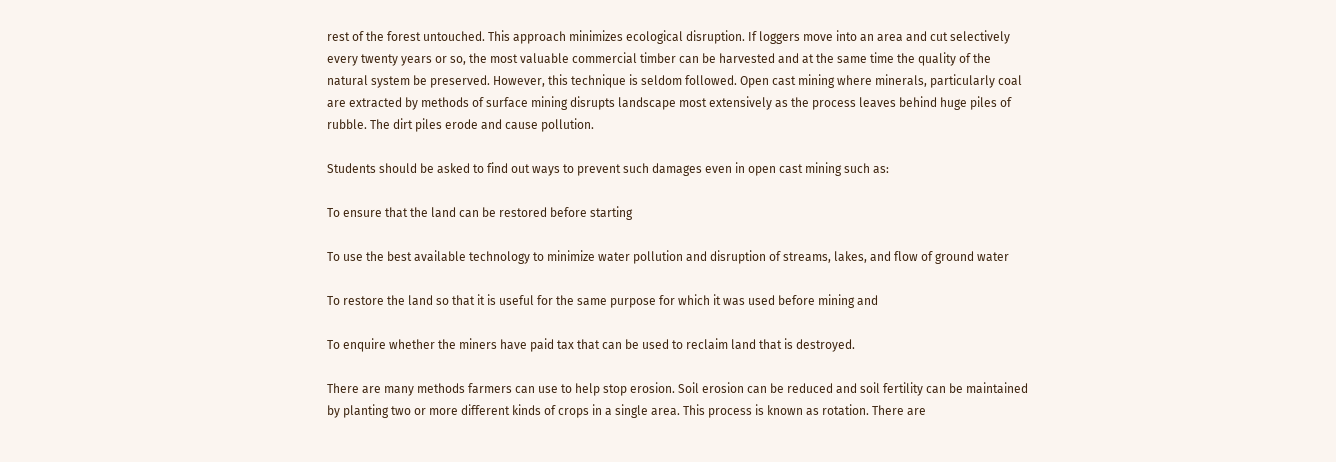rest of the forest untouched. This approach minimizes ecological disruption. If loggers move into an area and cut selectively every twenty years or so, the most valuable commercial timber can be harvested and at the same time the quality of the natural system be preserved. However, this technique is seldom followed. Open cast mining where minerals, particularly coal are extracted by methods of surface mining disrupts landscape most extensively as the process leaves behind huge piles of rubble. The dirt piles erode and cause pollution.

Students should be asked to find out ways to prevent such damages even in open cast mining such as:

To ensure that the land can be restored before starting

To use the best available technology to minimize water pollution and disruption of streams, lakes, and flow of ground water

To restore the land so that it is useful for the same purpose for which it was used before mining and

To enquire whether the miners have paid tax that can be used to reclaim land that is destroyed.

There are many methods farmers can use to help stop erosion. Soil erosion can be reduced and soil fertility can be maintained by planting two or more different kinds of crops in a single area. This process is known as rotation. There are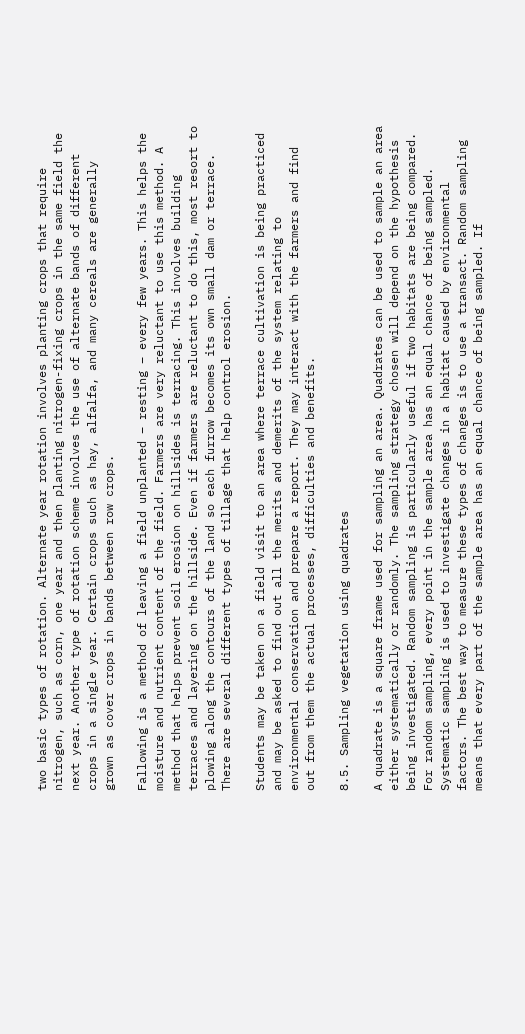two basic types of rotation. Alternate year rotation involves planting crops that require nitrogen, such as corn, one year and then planting nitrogen-fixing crops in the same field the next year. Another type of rotation scheme involves the use of alternate bands of different crops in a single year. Certain crops such as hay, alfalfa, and many cereals are generally grown as cover crops in bands between row crops.

Fallowing is a method of leaving a field unplanted – resting – every few years. This helps the moisture and nutrient content of the field. Farmers are very reluctant to use this method. A method that helps prevent soil erosion on hillsides is terracing. This involves building terraces and layering on the hillside. Even if farmers are reluctant to do this, most resort to plowing along the contours of the land so each furrow becomes its own small dam or terrace. There are several different types of tillage that help control erosion.

Students may be taken on a field visit to an area where terrace cultivation is being practiced and may be asked to find out all the merits and demerits of the system relating to environmental conservation and prepare a report. They may interact with the farmers and find out from them the actual processes, difficulties and benefits.

8.5. Sampling vegetation using quadrates

A quadrate is a square frame used for sampling an area. Quadrates can be used to sample an area either systematically or randomly. The sampling strategy chosen will depend on the hypothesis being investigated. Random sampling is particularly useful if two habitats are being compared. For random sampling, every point in the sample area has an equal chance of being sampled. Systematic sampling is used to investigate changes in a habitat caused by environmental factors. The best way to measure these types of changes is to use a transact. Random sampling means that every part of the sample area has an equal chance of being sampled. If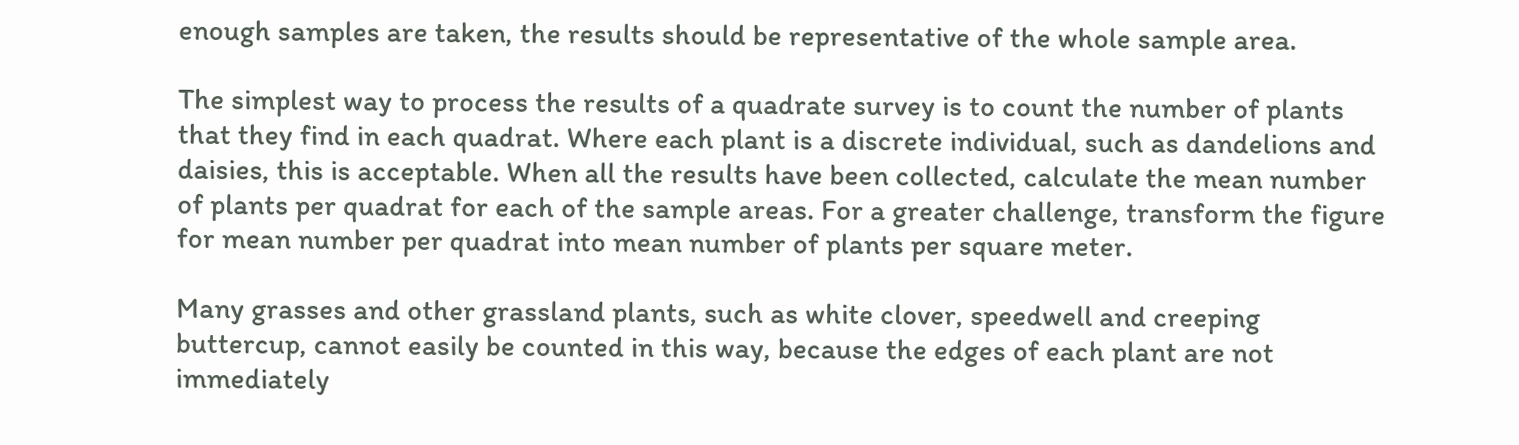enough samples are taken, the results should be representative of the whole sample area.

The simplest way to process the results of a quadrate survey is to count the number of plants that they find in each quadrat. Where each plant is a discrete individual, such as dandelions and daisies, this is acceptable. When all the results have been collected, calculate the mean number of plants per quadrat for each of the sample areas. For a greater challenge, transform the figure for mean number per quadrat into mean number of plants per square meter.

Many grasses and other grassland plants, such as white clover, speedwell and creeping buttercup, cannot easily be counted in this way, because the edges of each plant are not immediately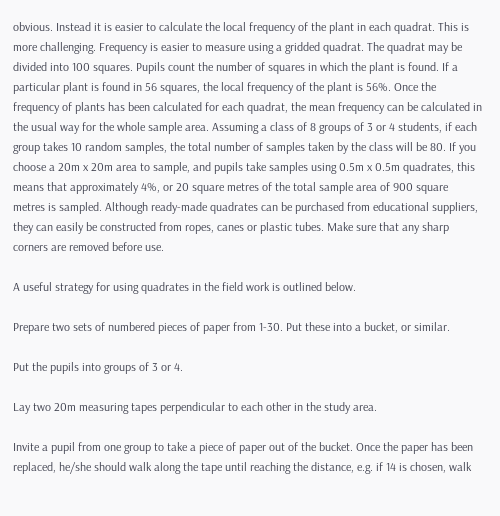obvious. Instead it is easier to calculate the local frequency of the plant in each quadrat. This is more challenging. Frequency is easier to measure using a gridded quadrat. The quadrat may be divided into 100 squares. Pupils count the number of squares in which the plant is found. If a particular plant is found in 56 squares, the local frequency of the plant is 56%. Once the frequency of plants has been calculated for each quadrat, the mean frequency can be calculated in the usual way for the whole sample area. Assuming a class of 8 groups of 3 or 4 students, if each group takes 10 random samples, the total number of samples taken by the class will be 80. If you choose a 20m x 20m area to sample, and pupils take samples using 0.5m x 0.5m quadrates, this means that approximately 4%, or 20 square metres of the total sample area of 900 square metres is sampled. Although ready-made quadrates can be purchased from educational suppliers, they can easily be constructed from ropes, canes or plastic tubes. Make sure that any sharp corners are removed before use.

A useful strategy for using quadrates in the field work is outlined below.

Prepare two sets of numbered pieces of paper from 1-30. Put these into a bucket, or similar.

Put the pupils into groups of 3 or 4.

Lay two 20m measuring tapes perpendicular to each other in the study area.

Invite a pupil from one group to take a piece of paper out of the bucket. Once the paper has been replaced, he/she should walk along the tape until reaching the distance, e.g. if 14 is chosen, walk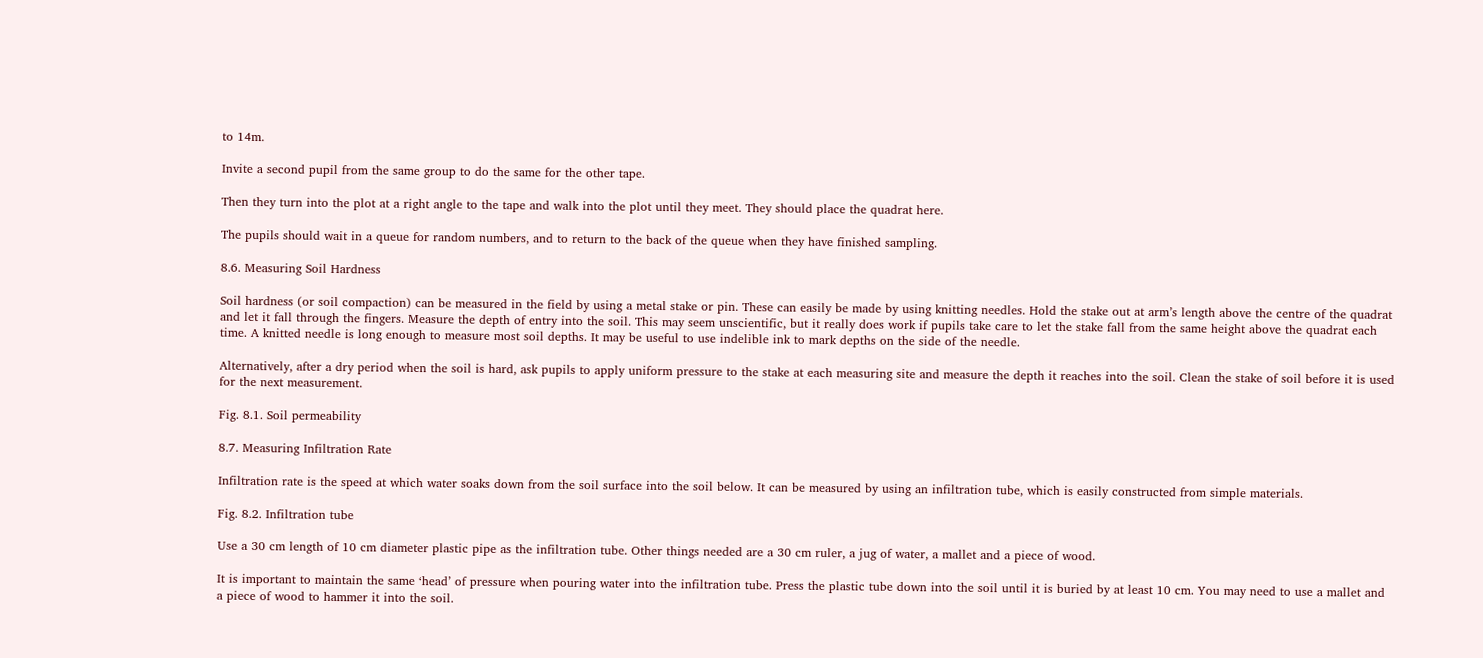to 14m.

Invite a second pupil from the same group to do the same for the other tape.

Then they turn into the plot at a right angle to the tape and walk into the plot until they meet. They should place the quadrat here.

The pupils should wait in a queue for random numbers, and to return to the back of the queue when they have finished sampling.

8.6. Measuring Soil Hardness

Soil hardness (or soil compaction) can be measured in the field by using a metal stake or pin. These can easily be made by using knitting needles. Hold the stake out at arm’s length above the centre of the quadrat and let it fall through the fingers. Measure the depth of entry into the soil. This may seem unscientific, but it really does work if pupils take care to let the stake fall from the same height above the quadrat each time. A knitted needle is long enough to measure most soil depths. It may be useful to use indelible ink to mark depths on the side of the needle.

Alternatively, after a dry period when the soil is hard, ask pupils to apply uniform pressure to the stake at each measuring site and measure the depth it reaches into the soil. Clean the stake of soil before it is used for the next measurement.

Fig. 8.1. Soil permeability

8.7. Measuring Infiltration Rate

Infiltration rate is the speed at which water soaks down from the soil surface into the soil below. It can be measured by using an infiltration tube, which is easily constructed from simple materials.

Fig. 8.2. Infiltration tube

Use a 30 cm length of 10 cm diameter plastic pipe as the infiltration tube. Other things needed are a 30 cm ruler, a jug of water, a mallet and a piece of wood.

It is important to maintain the same ‘head’ of pressure when pouring water into the infiltration tube. Press the plastic tube down into the soil until it is buried by at least 10 cm. You may need to use a mallet and a piece of wood to hammer it into the soil.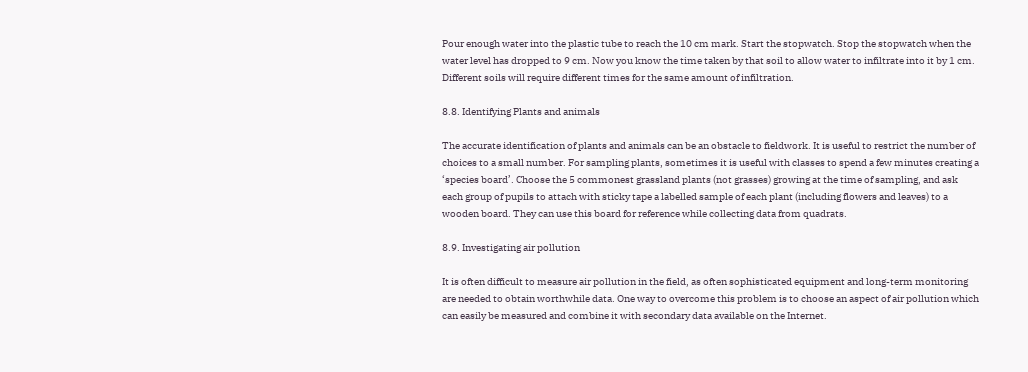Pour enough water into the plastic tube to reach the 10 cm mark. Start the stopwatch. Stop the stopwatch when the water level has dropped to 9 cm. Now you know the time taken by that soil to allow water to infiltrate into it by 1 cm. Different soils will require different times for the same amount of infiltration.

8.8. Identifying Plants and animals

The accurate identification of plants and animals can be an obstacle to fieldwork. It is useful to restrict the number of choices to a small number. For sampling plants, sometimes it is useful with classes to spend a few minutes creating a ‘species board’. Choose the 5 commonest grassland plants (not grasses) growing at the time of sampling, and ask each group of pupils to attach with sticky tape a labelled sample of each plant (including flowers and leaves) to a wooden board. They can use this board for reference while collecting data from quadrats.

8.9. Investigating air pollution

It is often difficult to measure air pollution in the field, as often sophisticated equipment and long-term monitoring are needed to obtain worthwhile data. One way to overcome this problem is to choose an aspect of air pollution which can easily be measured and combine it with secondary data available on the Internet.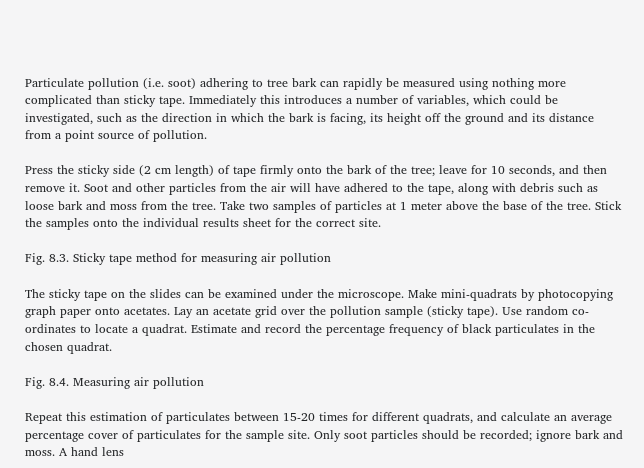Particulate pollution (i.e. soot) adhering to tree bark can rapidly be measured using nothing more complicated than sticky tape. Immediately this introduces a number of variables, which could be investigated, such as the direction in which the bark is facing, its height off the ground and its distance from a point source of pollution.

Press the sticky side (2 cm length) of tape firmly onto the bark of the tree; leave for 10 seconds, and then remove it. Soot and other particles from the air will have adhered to the tape, along with debris such as loose bark and moss from the tree. Take two samples of particles at 1 meter above the base of the tree. Stick the samples onto the individual results sheet for the correct site.

Fig. 8.3. Sticky tape method for measuring air pollution

The sticky tape on the slides can be examined under the microscope. Make mini-quadrats by photocopying graph paper onto acetates. Lay an acetate grid over the pollution sample (sticky tape). Use random co-ordinates to locate a quadrat. Estimate and record the percentage frequency of black particulates in the chosen quadrat.

Fig. 8.4. Measuring air pollution

Repeat this estimation of particulates between 15-20 times for different quadrats, and calculate an average percentage cover of particulates for the sample site. Only soot particles should be recorded; ignore bark and moss. A hand lens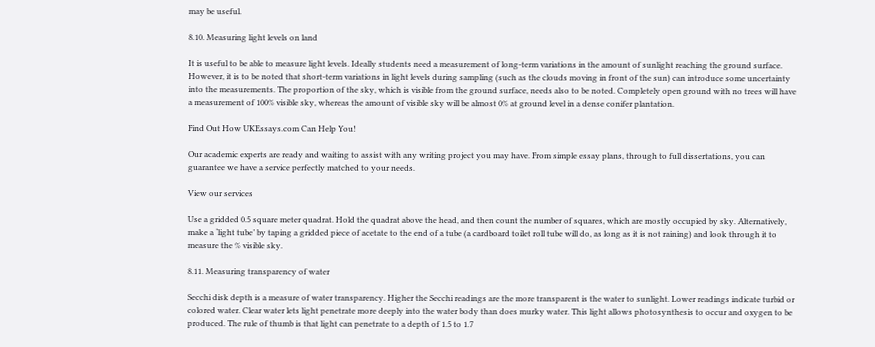may be useful.

8.10. Measuring light levels on land

It is useful to be able to measure light levels. Ideally students need a measurement of long-term variations in the amount of sunlight reaching the ground surface. However, it is to be noted that short-term variations in light levels during sampling (such as the clouds moving in front of the sun) can introduce some uncertainty into the measurements. The proportion of the sky, which is visible from the ground surface, needs also to be noted. Completely open ground with no trees will have a measurement of 100% visible sky, whereas the amount of visible sky will be almost 0% at ground level in a dense conifer plantation.

Find Out How UKEssays.com Can Help You!

Our academic experts are ready and waiting to assist with any writing project you may have. From simple essay plans, through to full dissertations, you can guarantee we have a service perfectly matched to your needs.

View our services

Use a gridded 0.5 square meter quadrat. Hold the quadrat above the head, and then count the number of squares, which are mostly occupied by sky. Alternatively, make a ‘light tube’ by taping a gridded piece of acetate to the end of a tube (a cardboard toilet roll tube will do, as long as it is not raining) and look through it to measure the % visible sky.

8.11. Measuring transparency of water

Secchi disk depth is a measure of water transparency. Higher the Secchi readings are the more transparent is the water to sunlight. Lower readings indicate turbid or colored water. Clear water lets light penetrate more deeply into the water body than does murky water. This light allows photosynthesis to occur and oxygen to be produced. The rule of thumb is that light can penetrate to a depth of 1.5 to 1.7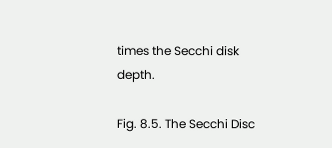times the Secchi disk depth.

Fig. 8.5. The Secchi Disc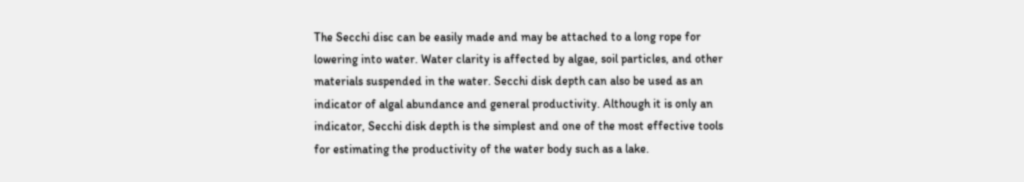The Secchi disc can be easily made and may be attached to a long rope for lowering into water. Water clarity is affected by algae, soil particles, and other materials suspended in the water. Secchi disk depth can also be used as an indicator of algal abundance and general productivity. Although it is only an indicator, Secchi disk depth is the simplest and one of the most effective tools for estimating the productivity of the water body such as a lake.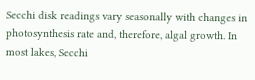Secchi disk readings vary seasonally with changes in photosynthesis rate and, therefore, algal growth. In most lakes, Secchi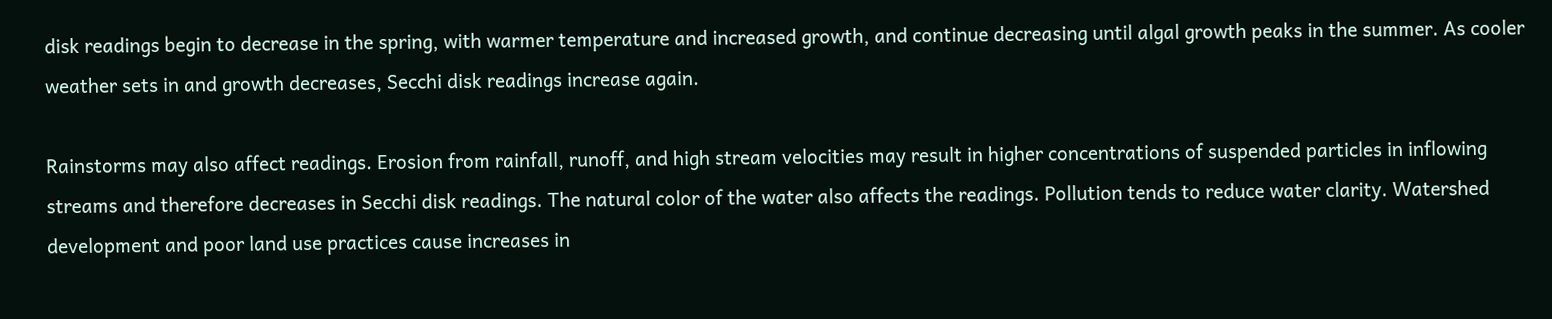disk readings begin to decrease in the spring, with warmer temperature and increased growth, and continue decreasing until algal growth peaks in the summer. As cooler weather sets in and growth decreases, Secchi disk readings increase again.

Rainstorms may also affect readings. Erosion from rainfall, runoff, and high stream velocities may result in higher concentrations of suspended particles in inflowing streams and therefore decreases in Secchi disk readings. The natural color of the water also affects the readings. Pollution tends to reduce water clarity. Watershed development and poor land use practices cause increases in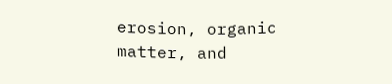erosion, organic matter, and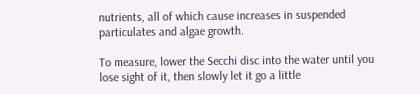nutrients, all of which cause increases in suspended particulates and algae growth.

To measure, lower the Secchi disc into the water until you lose sight of it, then slowly let it go a little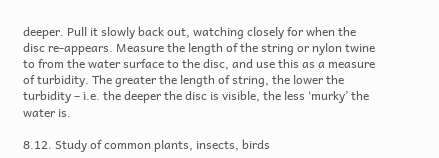deeper. Pull it slowly back out, watching closely for when the disc re-appears. Measure the length of the string or nylon twine to from the water surface to the disc, and use this as a measure of turbidity. The greater the length of string, the lower the turbidity – i.e. the deeper the disc is visible, the less ‘murky’ the water is.

8.12. Study of common plants, insects, birds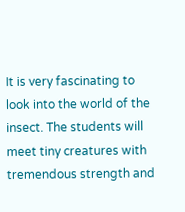It is very fascinating to look into the world of the insect. The students will meet tiny creatures with tremendous strength and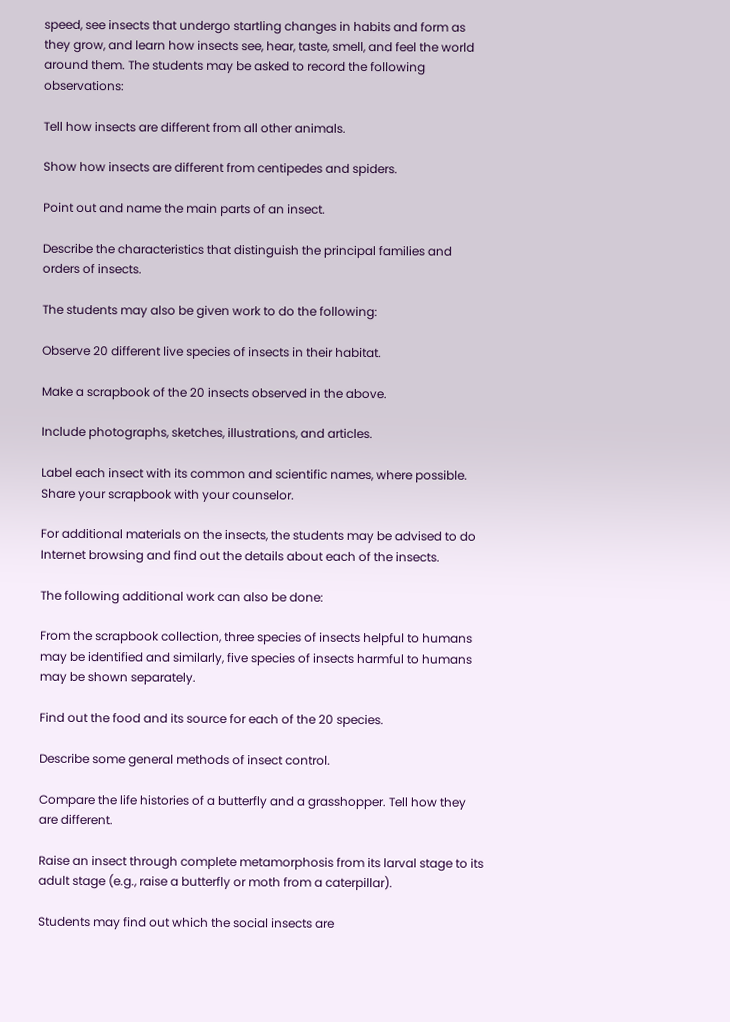speed, see insects that undergo startling changes in habits and form as they grow, and learn how insects see, hear, taste, smell, and feel the world around them. The students may be asked to record the following observations:

Tell how insects are different from all other animals.

Show how insects are different from centipedes and spiders.

Point out and name the main parts of an insect.

Describe the characteristics that distinguish the principal families and orders of insects.

The students may also be given work to do the following:

Observe 20 different live species of insects in their habitat.

Make a scrapbook of the 20 insects observed in the above.

Include photographs, sketches, illustrations, and articles.

Label each insect with its common and scientific names, where possible. Share your scrapbook with your counselor.

For additional materials on the insects, the students may be advised to do Internet browsing and find out the details about each of the insects.

The following additional work can also be done:

From the scrapbook collection, three species of insects helpful to humans may be identified and similarly, five species of insects harmful to humans may be shown separately.

Find out the food and its source for each of the 20 species.

Describe some general methods of insect control.

Compare the life histories of a butterfly and a grasshopper. Tell how they are different.

Raise an insect through complete metamorphosis from its larval stage to its adult stage (e.g., raise a butterfly or moth from a caterpillar).

Students may find out which the social insects are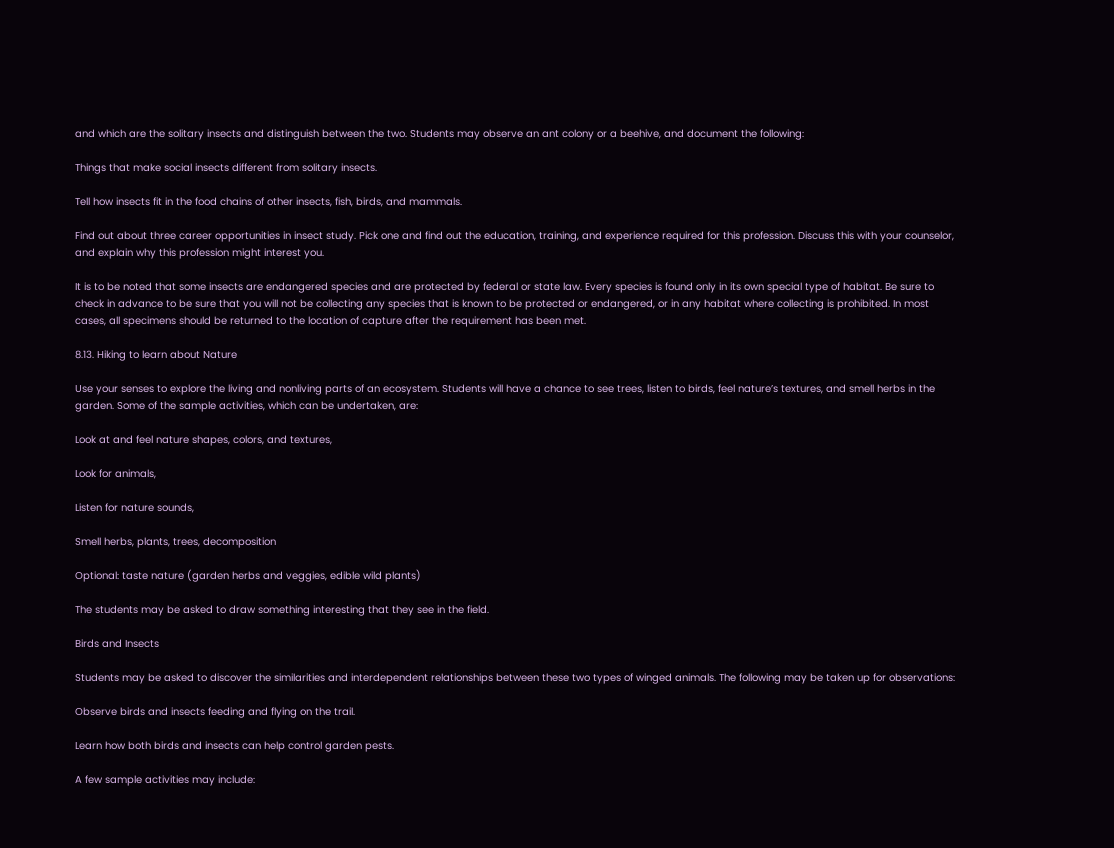and which are the solitary insects and distinguish between the two. Students may observe an ant colony or a beehive, and document the following:

Things that make social insects different from solitary insects.

Tell how insects fit in the food chains of other insects, fish, birds, and mammals.

Find out about three career opportunities in insect study. Pick one and find out the education, training, and experience required for this profession. Discuss this with your counselor, and explain why this profession might interest you.

It is to be noted that some insects are endangered species and are protected by federal or state law. Every species is found only in its own special type of habitat. Be sure to check in advance to be sure that you will not be collecting any species that is known to be protected or endangered, or in any habitat where collecting is prohibited. In most cases, all specimens should be returned to the location of capture after the requirement has been met.

8.13. Hiking to learn about Nature

Use your senses to explore the living and nonliving parts of an ecosystem. Students will have a chance to see trees, listen to birds, feel nature’s textures, and smell herbs in the garden. Some of the sample activities, which can be undertaken, are:

Look at and feel nature shapes, colors, and textures,

Look for animals,

Listen for nature sounds,

Smell herbs, plants, trees, decomposition

Optional: taste nature (garden herbs and veggies, edible wild plants)

The students may be asked to draw something interesting that they see in the field.

Birds and Insects

Students may be asked to discover the similarities and interdependent relationships between these two types of winged animals. The following may be taken up for observations:

Observe birds and insects feeding and flying on the trail.

Learn how both birds and insects can help control garden pests.

A few sample activities may include: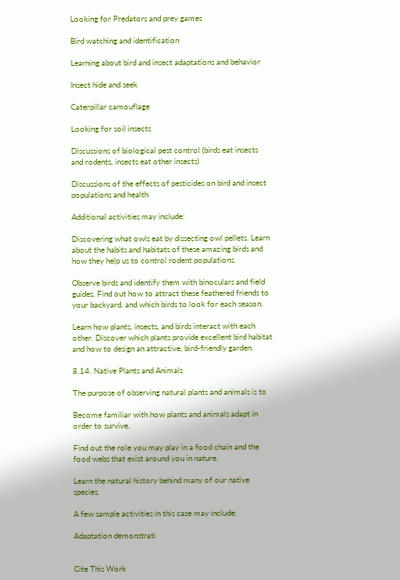Looking for Predators and prey games

Bird watching and identification

Learning about bird and insect adaptations and behavior

Insect hide and seek

Caterpillar camouflage

Looking for soil insects

Discussions of biological pest control (birds eat insects and rodents, insects eat other insects)

Discussions of the effects of pesticides on bird and insect populations and health

Additional activities may include:

Discovering what owls eat by dissecting owl pellets. Learn about the habits and habitats of these amazing birds and how they help us to control rodent populations.

Observe birds and identify them with binoculars and field guides. Find out how to attract these feathered friends to your backyard, and which birds to look for each season.

Learn how plants, insects, and birds interact with each other. Discover which plants provide excellent bird habitat and how to design an attractive, bird-friendly garden.

8.14. Native Plants and Animals

The purpose of observing natural plants and animals is to

Become familiar with how plants and animals adapt in order to survive.

Find out the role you may play in a food chain and the food webs that exist around you in nature.

Learn the natural history behind many of our native species.

A few sample activities in this case may include:

Adaptation demonstrati


Cite This Work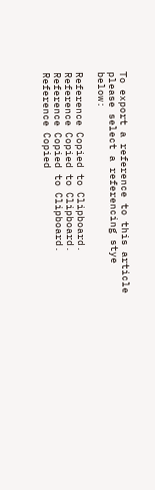To export a reference to this article please select a referencing stye below:

Reference Copied to Clipboard.
Reference Copied to Clipboard.
Reference Copied to Clipboard.
Reference Copied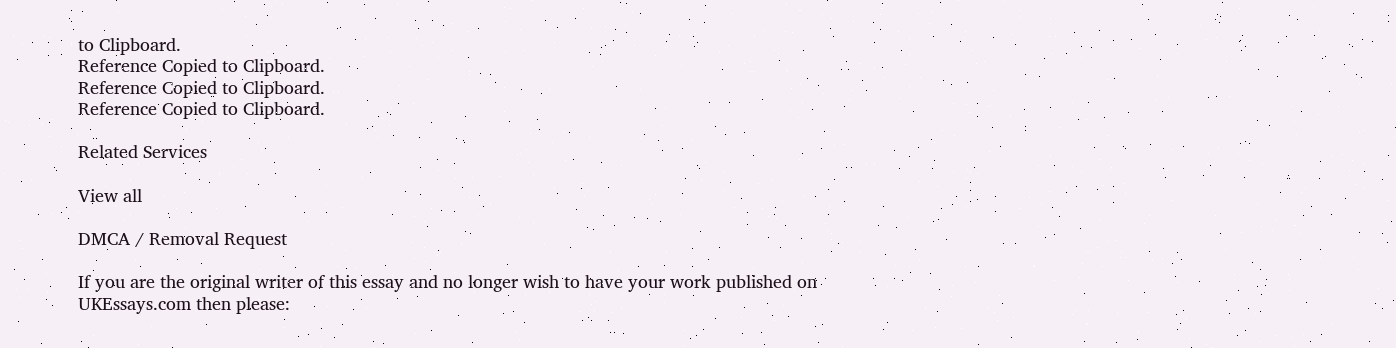to Clipboard.
Reference Copied to Clipboard.
Reference Copied to Clipboard.
Reference Copied to Clipboard.

Related Services

View all

DMCA / Removal Request

If you are the original writer of this essay and no longer wish to have your work published on UKEssays.com then please: